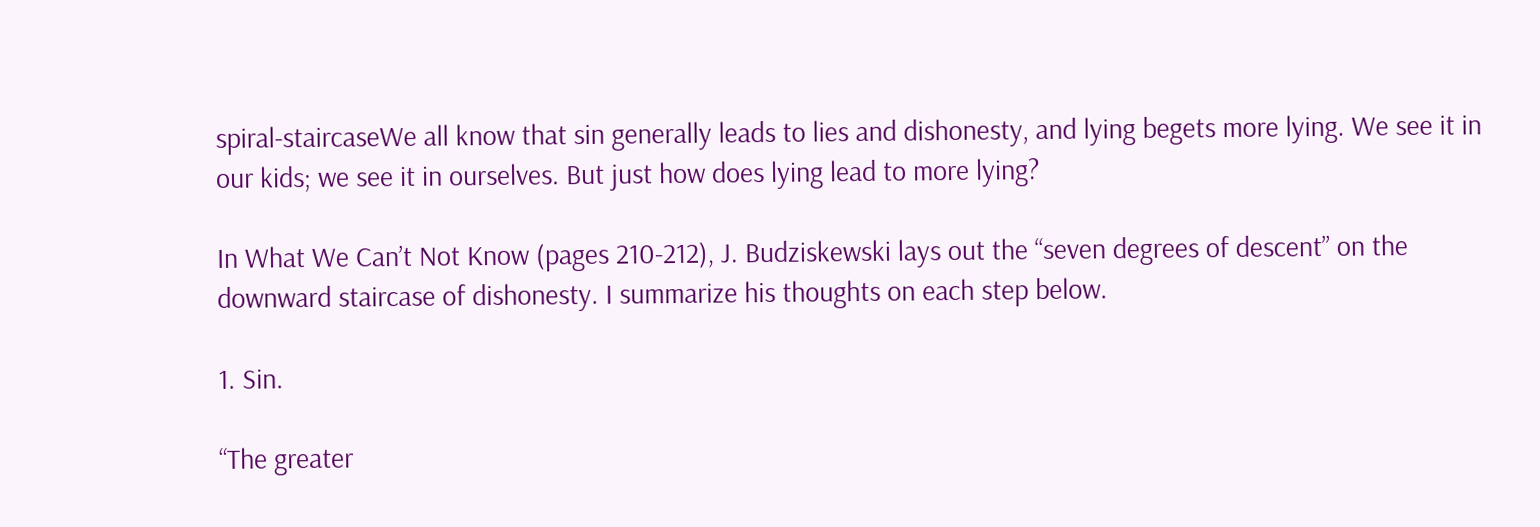spiral-staircaseWe all know that sin generally leads to lies and dishonesty, and lying begets more lying. We see it in our kids; we see it in ourselves. But just how does lying lead to more lying?

In What We Can’t Not Know (pages 210-212), J. Budziskewski lays out the “seven degrees of descent” on the downward staircase of dishonesty. I summarize his thoughts on each step below.

1. Sin.

“The greater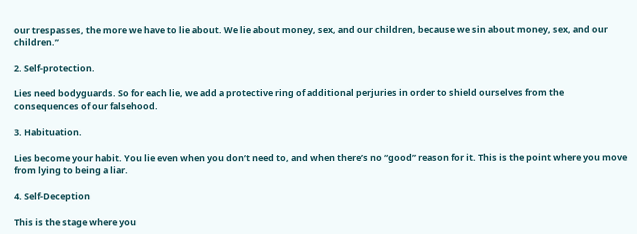our trespasses, the more we have to lie about. We lie about money, sex, and our children, because we sin about money, sex, and our children.”

2. Self-protection.

Lies need bodyguards. So for each lie, we add a protective ring of additional perjuries in order to shield ourselves from the consequences of our falsehood.

3. Habituation.

Lies become your habit. You lie even when you don’t need to, and when there’s no “good” reason for it. This is the point where you move from lying to being a liar.

4. Self-Deception

This is the stage where you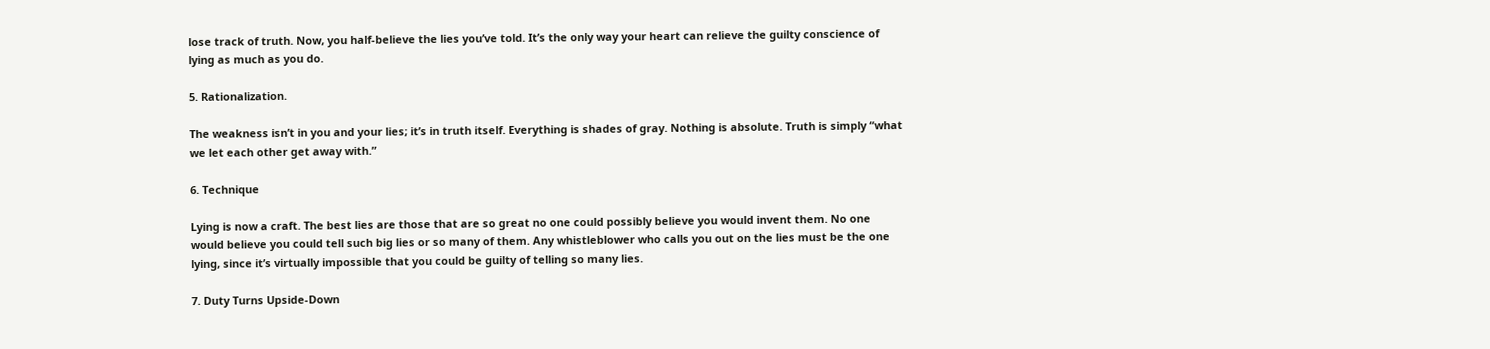lose track of truth. Now, you half-believe the lies you’ve told. It’s the only way your heart can relieve the guilty conscience of lying as much as you do.

5. Rationalization.

The weakness isn’t in you and your lies; it’s in truth itself. Everything is shades of gray. Nothing is absolute. Truth is simply “what we let each other get away with.”

6. Technique

Lying is now a craft. The best lies are those that are so great no one could possibly believe you would invent them. No one would believe you could tell such big lies or so many of them. Any whistleblower who calls you out on the lies must be the one lying, since it’s virtually impossible that you could be guilty of telling so many lies.

7. Duty Turns Upside-Down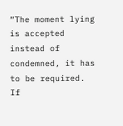“The moment lying is accepted instead of condemned, it has to be required. If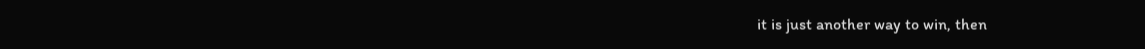it is just another way to win, then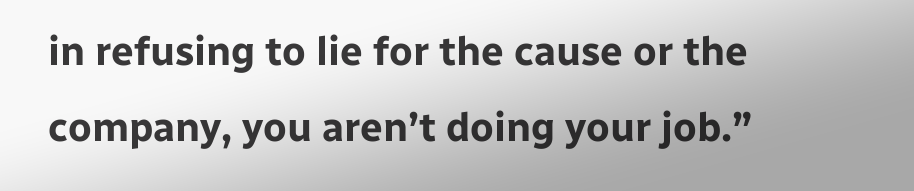in refusing to lie for the cause or the company, you aren’t doing your job.”